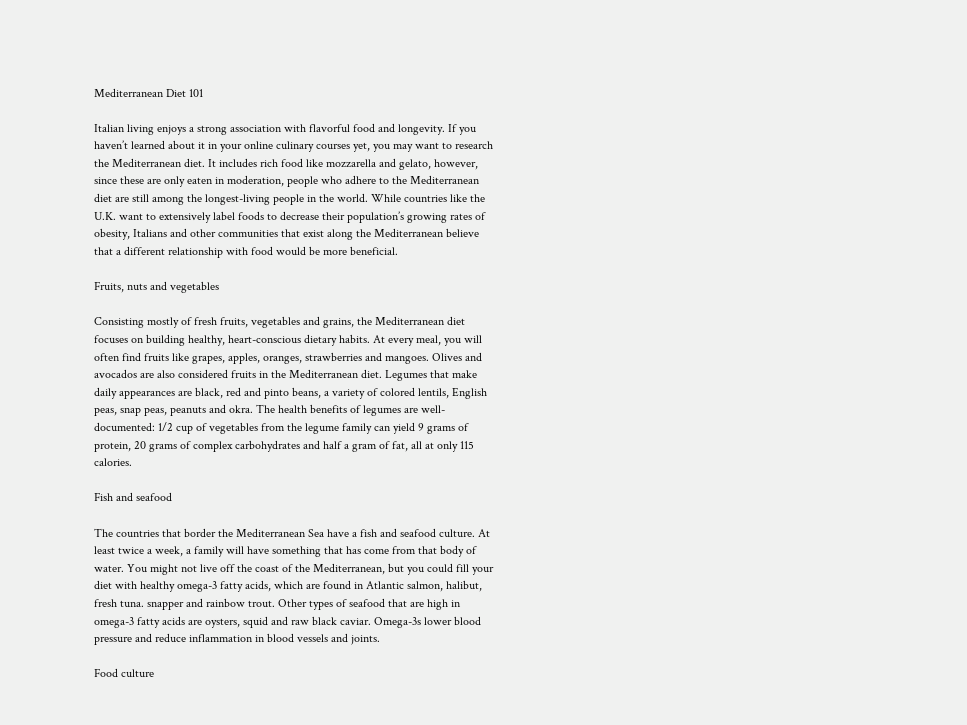Mediterranean Diet 101

Italian living enjoys a strong association with flavorful food and longevity. If you haven’t learned about it in your online culinary courses yet, you may want to research the Mediterranean diet. It includes rich food like mozzarella and gelato, however, since these are only eaten in moderation, people who adhere to the Mediterranean diet are still among the longest-living people in the world. While countries like the U.K. want to extensively label foods to decrease their population’s growing rates of obesity, Italians and other communities that exist along the Mediterranean believe that a different relationship with food would be more beneficial.

Fruits, nuts and vegetables

Consisting mostly of fresh fruits, vegetables and grains, the Mediterranean diet focuses on building healthy, heart-conscious dietary habits. At every meal, you will often find fruits like grapes, apples, oranges, strawberries and mangoes. Olives and avocados are also considered fruits in the Mediterranean diet. Legumes that make daily appearances are black, red and pinto beans, a variety of colored lentils, English peas, snap peas, peanuts and okra. The health benefits of legumes are well-documented: 1/2 cup of vegetables from the legume family can yield 9 grams of protein, 20 grams of complex carbohydrates and half a gram of fat, all at only 115 calories.

Fish and seafood

The countries that border the Mediterranean Sea have a fish and seafood culture. At least twice a week, a family will have something that has come from that body of water. You might not live off the coast of the Mediterranean, but you could fill your diet with healthy omega-3 fatty acids, which are found in Atlantic salmon, halibut, fresh tuna. snapper and rainbow trout. Other types of seafood that are high in omega-3 fatty acids are oysters, squid and raw black caviar. Omega-3s lower blood pressure and reduce inflammation in blood vessels and joints.

Food culture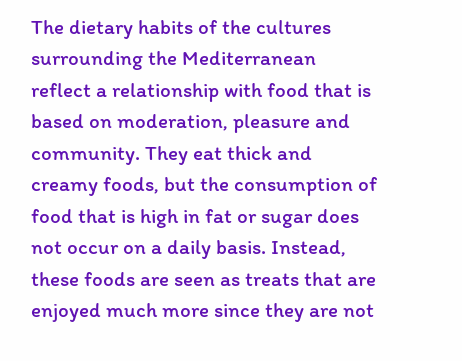The dietary habits of the cultures surrounding the Mediterranean reflect a relationship with food that is based on moderation, pleasure and community. They eat thick and creamy foods, but the consumption of food that is high in fat or sugar does not occur on a daily basis. Instead, these foods are seen as treats that are enjoyed much more since they are not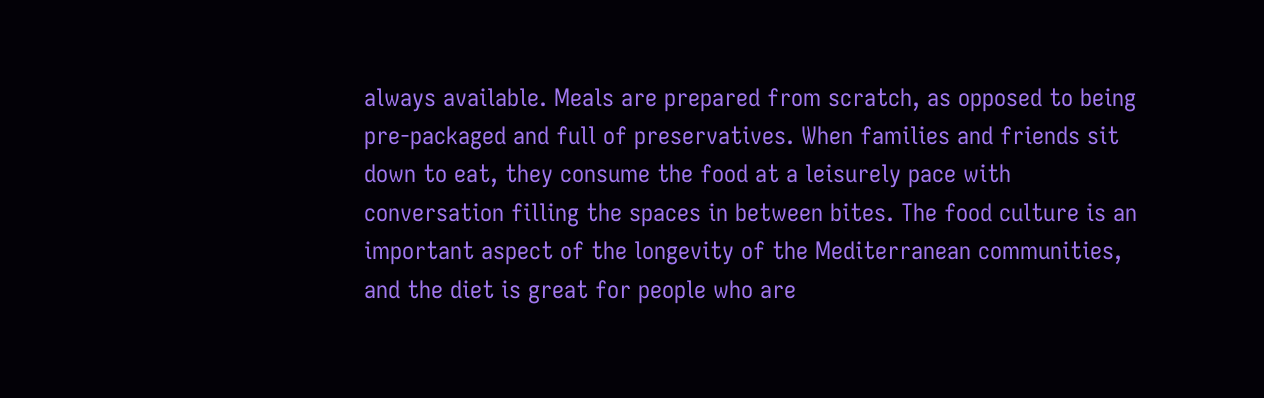always available. Meals are prepared from scratch, as opposed to being pre-packaged and full of preservatives. When families and friends sit down to eat, they consume the food at a leisurely pace with conversation filling the spaces in between bites. The food culture is an important aspect of the longevity of the Mediterranean communities, and the diet is great for people who are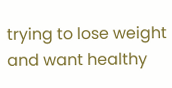trying to lose weight and want healthy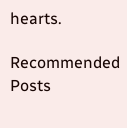hearts.

Recommended Posts